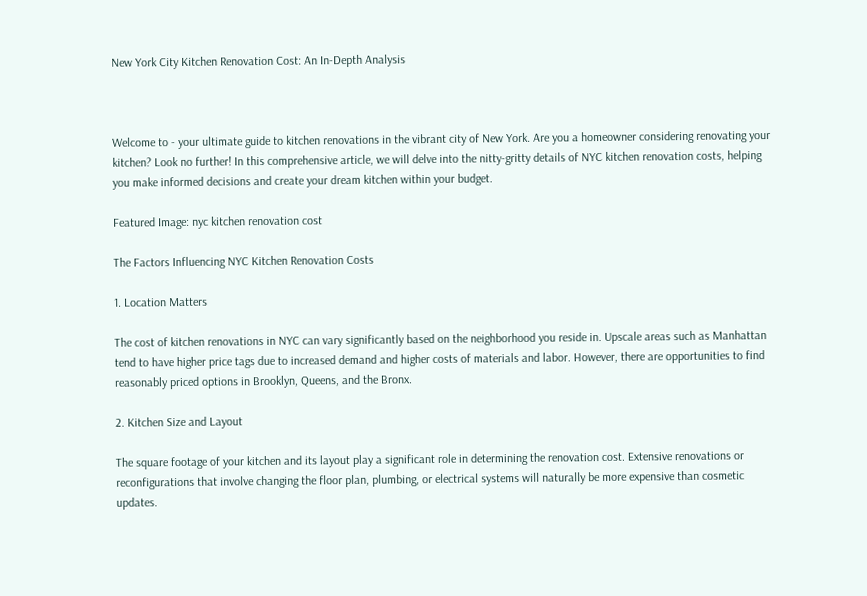New York City Kitchen Renovation Cost: An In-Depth Analysis



Welcome to - your ultimate guide to kitchen renovations in the vibrant city of New York. Are you a homeowner considering renovating your kitchen? Look no further! In this comprehensive article, we will delve into the nitty-gritty details of NYC kitchen renovation costs, helping you make informed decisions and create your dream kitchen within your budget.

Featured Image: nyc kitchen renovation cost

The Factors Influencing NYC Kitchen Renovation Costs

1. Location Matters

The cost of kitchen renovations in NYC can vary significantly based on the neighborhood you reside in. Upscale areas such as Manhattan tend to have higher price tags due to increased demand and higher costs of materials and labor. However, there are opportunities to find reasonably priced options in Brooklyn, Queens, and the Bronx.

2. Kitchen Size and Layout

The square footage of your kitchen and its layout play a significant role in determining the renovation cost. Extensive renovations or reconfigurations that involve changing the floor plan, plumbing, or electrical systems will naturally be more expensive than cosmetic updates.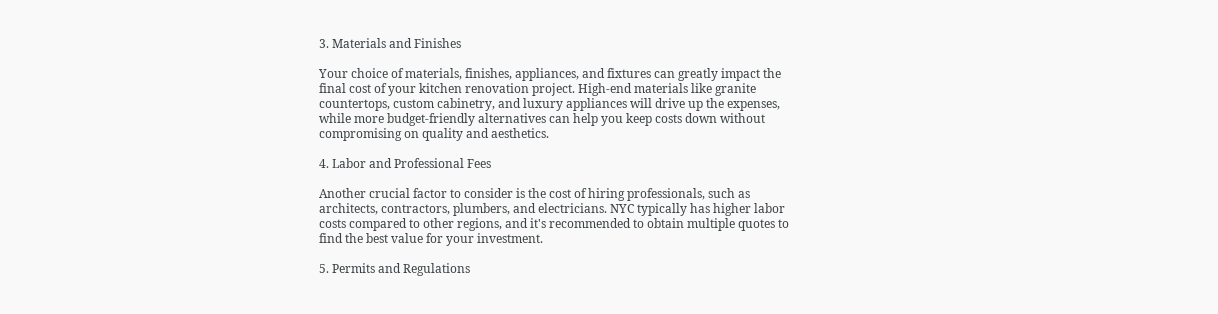3. Materials and Finishes

Your choice of materials, finishes, appliances, and fixtures can greatly impact the final cost of your kitchen renovation project. High-end materials like granite countertops, custom cabinetry, and luxury appliances will drive up the expenses, while more budget-friendly alternatives can help you keep costs down without compromising on quality and aesthetics.

4. Labor and Professional Fees

Another crucial factor to consider is the cost of hiring professionals, such as architects, contractors, plumbers, and electricians. NYC typically has higher labor costs compared to other regions, and it's recommended to obtain multiple quotes to find the best value for your investment.

5. Permits and Regulations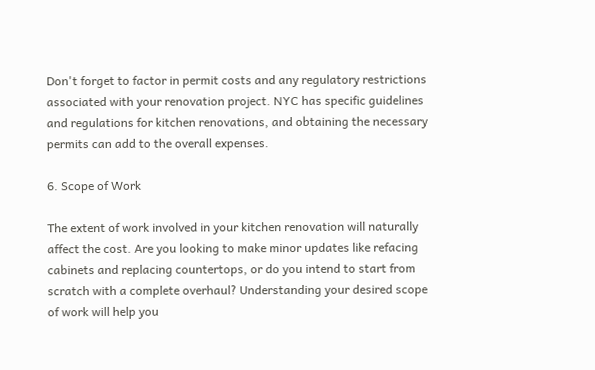Don't forget to factor in permit costs and any regulatory restrictions associated with your renovation project. NYC has specific guidelines and regulations for kitchen renovations, and obtaining the necessary permits can add to the overall expenses.

6. Scope of Work

The extent of work involved in your kitchen renovation will naturally affect the cost. Are you looking to make minor updates like refacing cabinets and replacing countertops, or do you intend to start from scratch with a complete overhaul? Understanding your desired scope of work will help you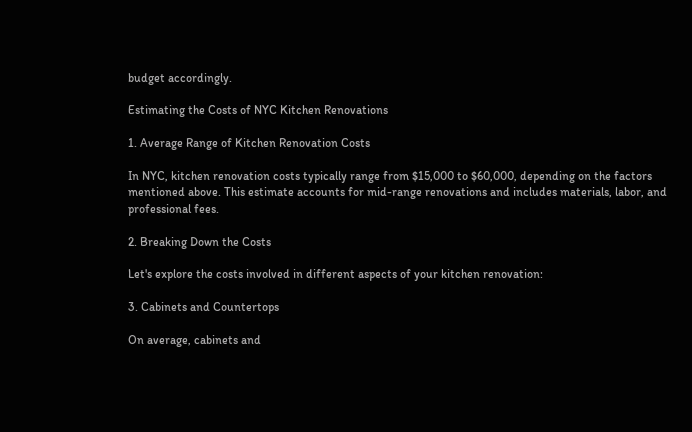budget accordingly.

Estimating the Costs of NYC Kitchen Renovations

1. Average Range of Kitchen Renovation Costs

In NYC, kitchen renovation costs typically range from $15,000 to $60,000, depending on the factors mentioned above. This estimate accounts for mid-range renovations and includes materials, labor, and professional fees.

2. Breaking Down the Costs

Let's explore the costs involved in different aspects of your kitchen renovation:

3. Cabinets and Countertops

On average, cabinets and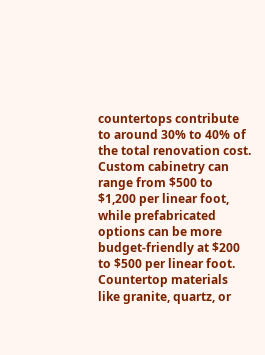countertops contribute to around 30% to 40% of the total renovation cost. Custom cabinetry can range from $500 to $1,200 per linear foot, while prefabricated options can be more budget-friendly at $200 to $500 per linear foot. Countertop materials like granite, quartz, or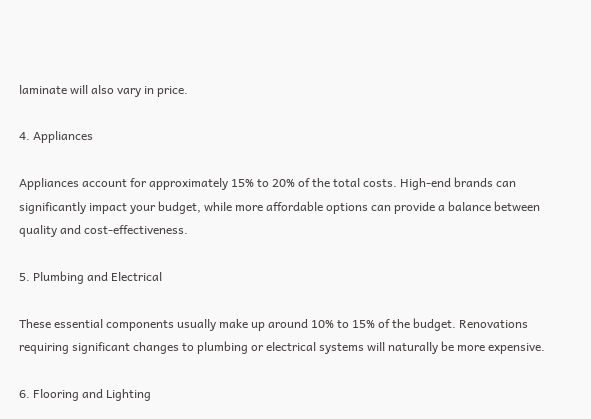laminate will also vary in price.

4. Appliances

Appliances account for approximately 15% to 20% of the total costs. High-end brands can significantly impact your budget, while more affordable options can provide a balance between quality and cost-effectiveness.

5. Plumbing and Electrical

These essential components usually make up around 10% to 15% of the budget. Renovations requiring significant changes to plumbing or electrical systems will naturally be more expensive.

6. Flooring and Lighting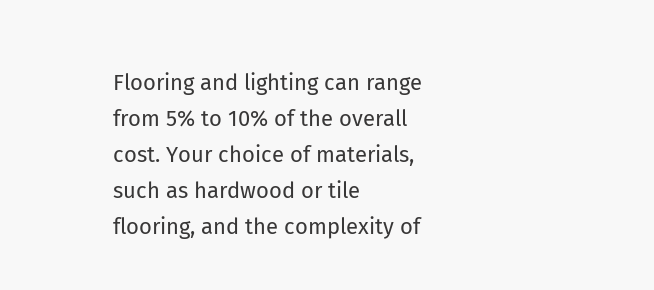Flooring and lighting can range from 5% to 10% of the overall cost. Your choice of materials, such as hardwood or tile flooring, and the complexity of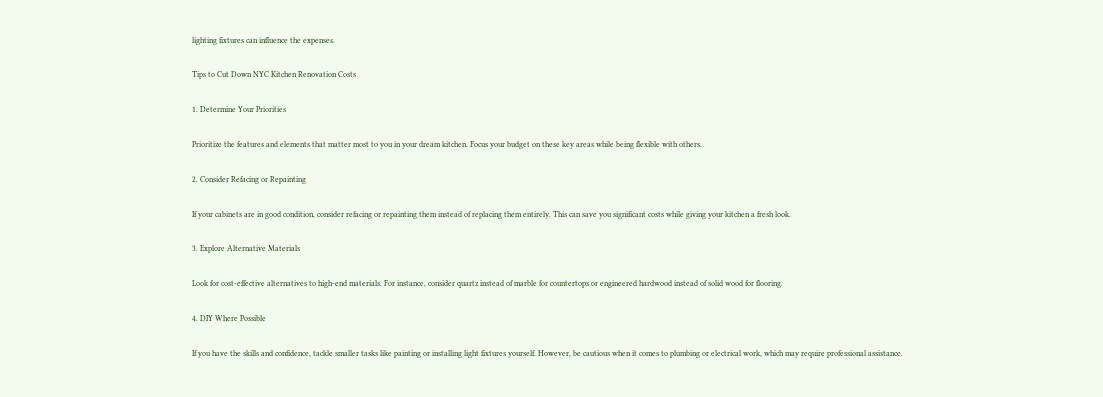lighting fixtures can influence the expenses.

Tips to Cut Down NYC Kitchen Renovation Costs

1. Determine Your Priorities

Prioritize the features and elements that matter most to you in your dream kitchen. Focus your budget on these key areas while being flexible with others.

2. Consider Refacing or Repainting

If your cabinets are in good condition, consider refacing or repainting them instead of replacing them entirely. This can save you significant costs while giving your kitchen a fresh look.

3. Explore Alternative Materials

Look for cost-effective alternatives to high-end materials. For instance, consider quartz instead of marble for countertops or engineered hardwood instead of solid wood for flooring.

4. DIY Where Possible

If you have the skills and confidence, tackle smaller tasks like painting or installing light fixtures yourself. However, be cautious when it comes to plumbing or electrical work, which may require professional assistance.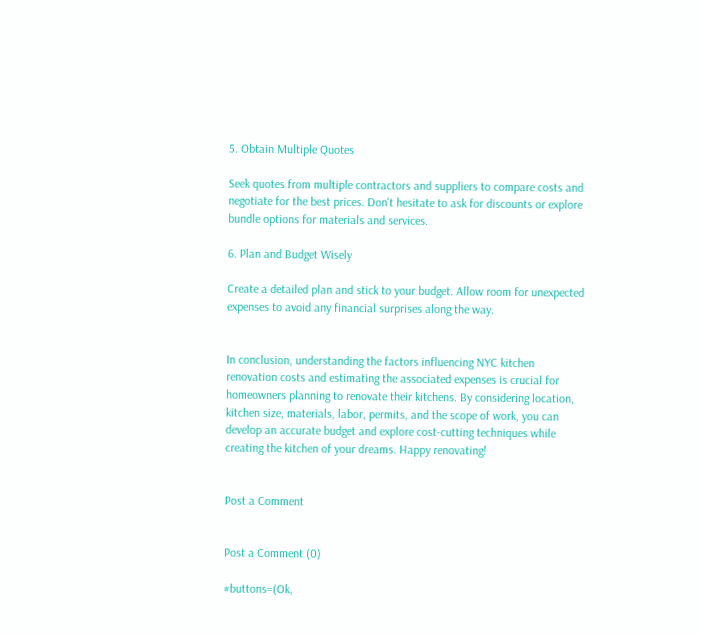5. Obtain Multiple Quotes

Seek quotes from multiple contractors and suppliers to compare costs and negotiate for the best prices. Don't hesitate to ask for discounts or explore bundle options for materials and services.

6. Plan and Budget Wisely

Create a detailed plan and stick to your budget. Allow room for unexpected expenses to avoid any financial surprises along the way.


In conclusion, understanding the factors influencing NYC kitchen renovation costs and estimating the associated expenses is crucial for homeowners planning to renovate their kitchens. By considering location, kitchen size, materials, labor, permits, and the scope of work, you can develop an accurate budget and explore cost-cutting techniques while creating the kitchen of your dreams. Happy renovating!


Post a Comment


Post a Comment (0)

#buttons=(Ok,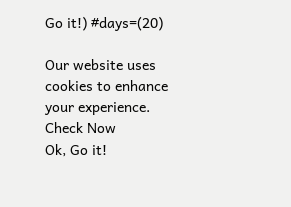Go it!) #days=(20)

Our website uses cookies to enhance your experience. Check Now
Ok, Go it!